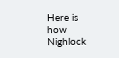Here is how Nighlock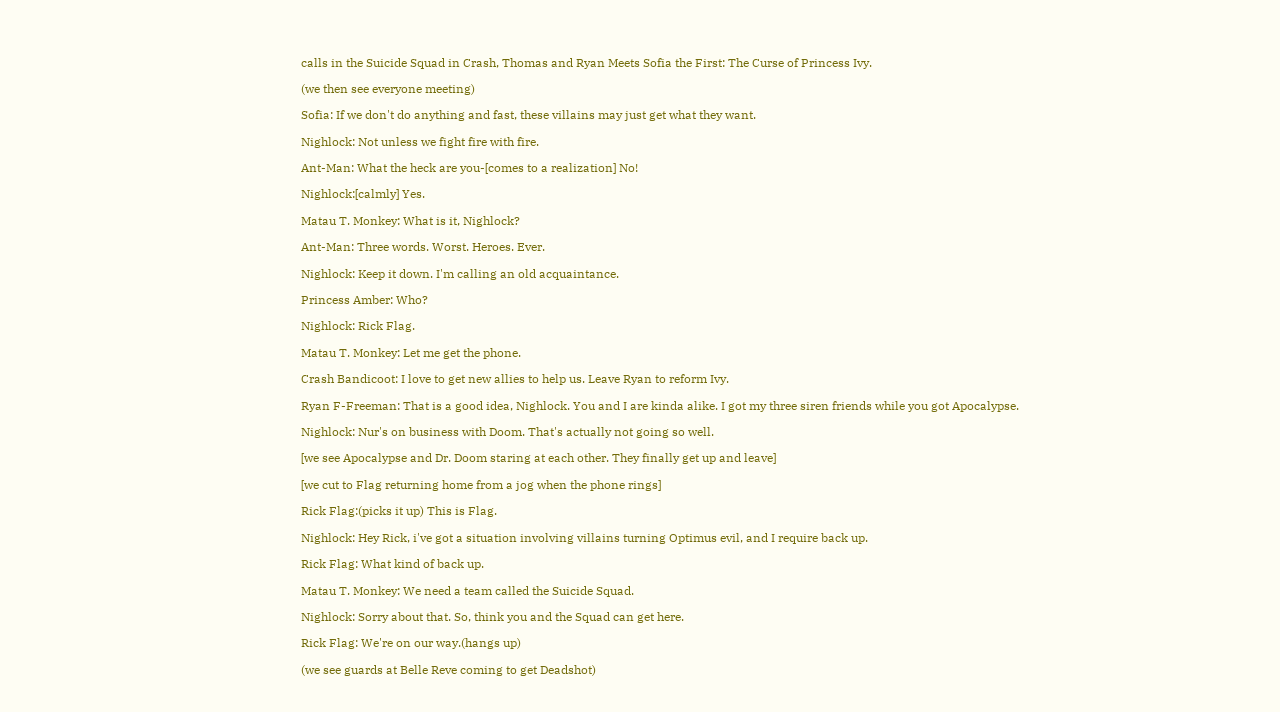calls in the Suicide Squad in Crash, Thomas and Ryan Meets Sofia the First: The Curse of Princess Ivy.

(we then see everyone meeting)

Sofia: If we don't do anything and fast, these villains may just get what they want.

Nighlock: Not unless we fight fire with fire.

Ant-Man: What the heck are you-[comes to a realization] No!

Nighlock:[calmly] Yes.

Matau T. Monkey: What is it, Nighlock?

Ant-Man: Three words. Worst. Heroes. Ever.

Nighlock: Keep it down. I'm calling an old acquaintance.

Princess Amber: Who?

Nighlock: Rick Flag.

Matau T. Monkey: Let me get the phone.

Crash Bandicoot: I love to get new allies to help us. Leave Ryan to reform Ivy.

Ryan F-Freeman: That is a good idea, Nighlock. You and I are kinda alike. I got my three siren friends while you got Apocalypse.

Nighlock: Nur's on business with Doom. That's actually not going so well.

[we see Apocalypse and Dr. Doom staring at each other. They finally get up and leave]

[we cut to Flag returning home from a jog when the phone rings]

Rick Flag:(picks it up) This is Flag.

Nighlock: Hey Rick, i've got a situation involving villains turning Optimus evil, and I require back up.

Rick Flag: What kind of back up.

Matau T. Monkey: We need a team called the Suicide Squad.

Nighlock: Sorry about that. So, think you and the Squad can get here.

Rick Flag: We're on our way.(hangs up)

(we see guards at Belle Reve coming to get Deadshot)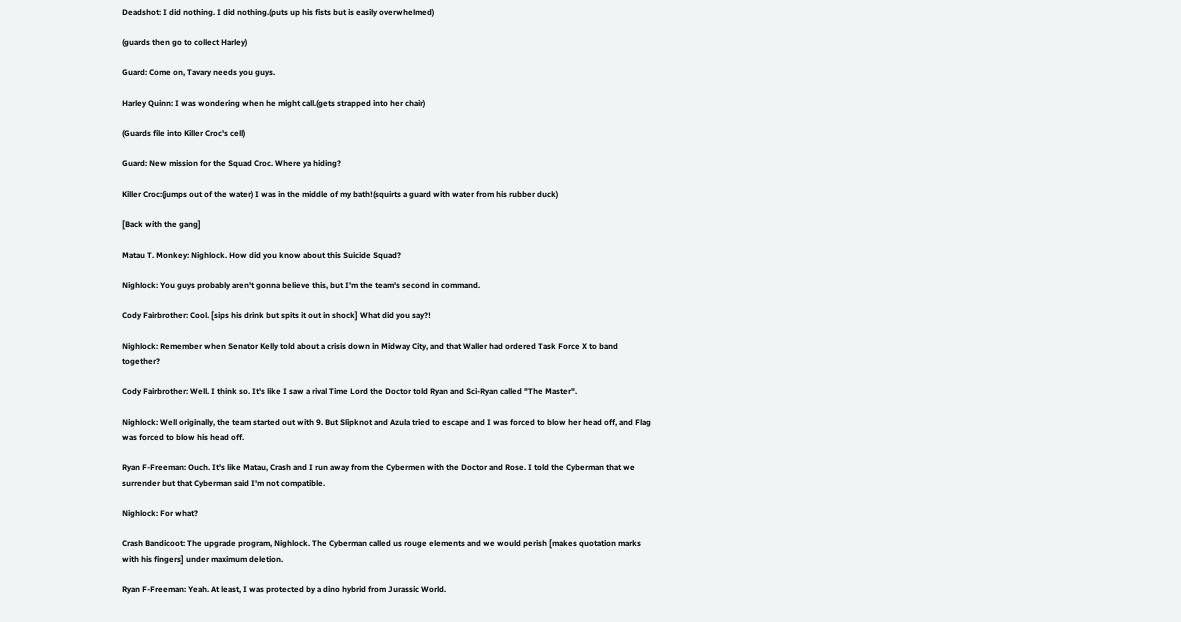Deadshot: I did nothing. I did nothing.(puts up his fists but is easily overwhelmed)

(guards then go to collect Harley)

Guard: Come on, Tavary needs you guys.

Harley Quinn: I was wondering when he might call.(gets strapped into her chair)

(Guards file into Killer Croc's cell)

Guard: New mission for the Squad Croc. Where ya hiding?

Killer Croc:(jumps out of the water) I was in the middle of my bath!(squirts a guard with water from his rubber duck)

[Back with the gang]

Matau T. Monkey: Nighlock. How did you know about this Suicide Squad?

Nighlock: You guys probably aren't gonna believe this, but I'm the team's second in command.

Cody Fairbrother: Cool. [sips his drink but spits it out in shock] What did you say?!

Nighlock: Remember when Senator Kelly told about a crisis down in Midway City, and that Waller had ordered Task Force X to band together?

Cody Fairbrother: Well. I think so. It's like I saw a rival Time Lord the Doctor told Ryan and Sci-Ryan called "The Master".

Nighlock: Well originally, the team started out with 9. But Slipknot and Azula tried to escape and I was forced to blow her head off, and Flag was forced to blow his head off.

Ryan F-Freeman: Ouch. It's like Matau, Crash and I run away from the Cybermen with the Doctor and Rose. I told the Cyberman that we surrender but that Cyberman said I'm not compatible.

Nighlock: For what?

Crash Bandicoot: The upgrade program, Nighlock. The Cyberman called us rouge elements and we would perish [makes quotation marks with his fingers] under maximum deletion.

Ryan F-Freeman: Yeah. At least, I was protected by a dino hybrid from Jurassic World.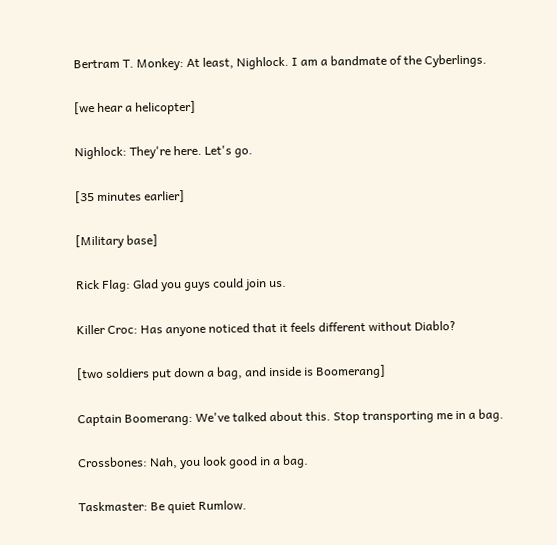Bertram T. Monkey: At least, Nighlock. I am a bandmate of the Cyberlings.

[we hear a helicopter]

Nighlock: They're here. Let's go.

[35 minutes earlier]

[Military base]

Rick Flag: Glad you guys could join us.

Killer Croc: Has anyone noticed that it feels different without Diablo?

[two soldiers put down a bag, and inside is Boomerang]

Captain Boomerang: We've talked about this. Stop transporting me in a bag.

Crossbones: Nah, you look good in a bag.

Taskmaster: Be quiet Rumlow.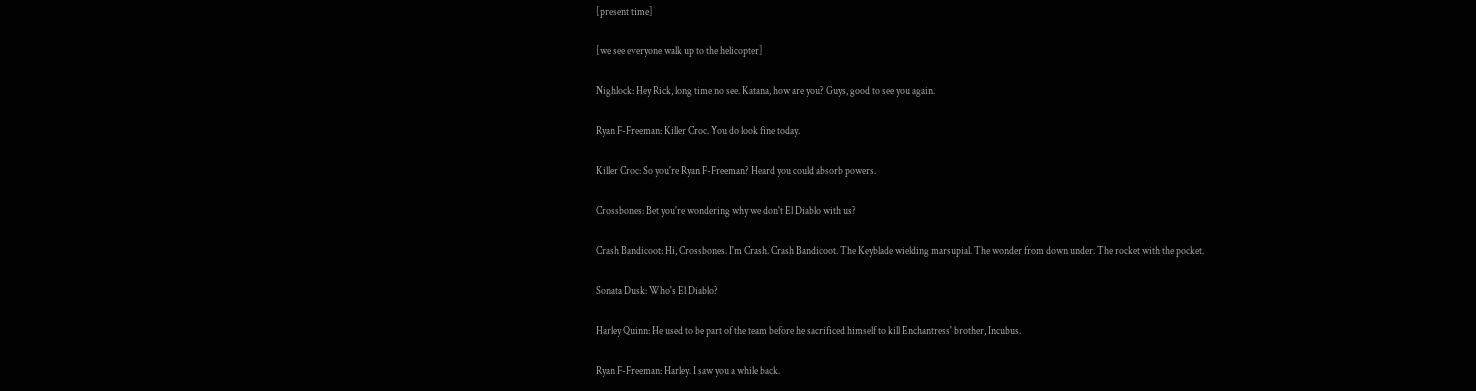[present time]

[we see everyone walk up to the helicopter]

Nighlock: Hey Rick, long time no see. Katana, how are you? Guys, good to see you again.

Ryan F-Freeman: Killer Croc. You do look fine today.

Killer Croc: So you're Ryan F-Freeman? Heard you could absorb powers.

Crossbones: Bet you're wondering why we don't El Diablo with us?

Crash Bandicoot: Hi, Crossbones. I'm Crash. Crash Bandicoot. The Keyblade wielding marsupial. The wonder from down under. The rocket with the pocket.

Sonata Dusk: Who's El Diablo?

Harley Quinn: He used to be part of the team before he sacrificed himself to kill Enchantress' brother, Incubus.

Ryan F-Freeman: Harley. I saw you a while back.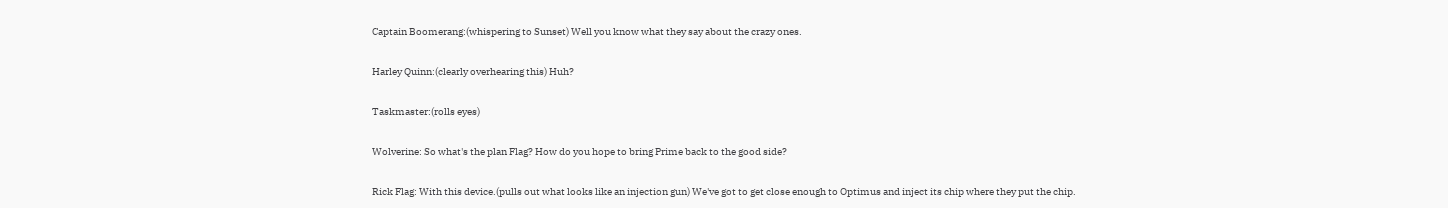Captain Boomerang:(whispering to Sunset) Well you know what they say about the crazy ones.

Harley Quinn:(clearly overhearing this) Huh?

Taskmaster:(rolls eyes)

Wolverine: So what's the plan Flag? How do you hope to bring Prime back to the good side?

Rick Flag: With this device.(pulls out what looks like an injection gun) We've got to get close enough to Optimus and inject its chip where they put the chip.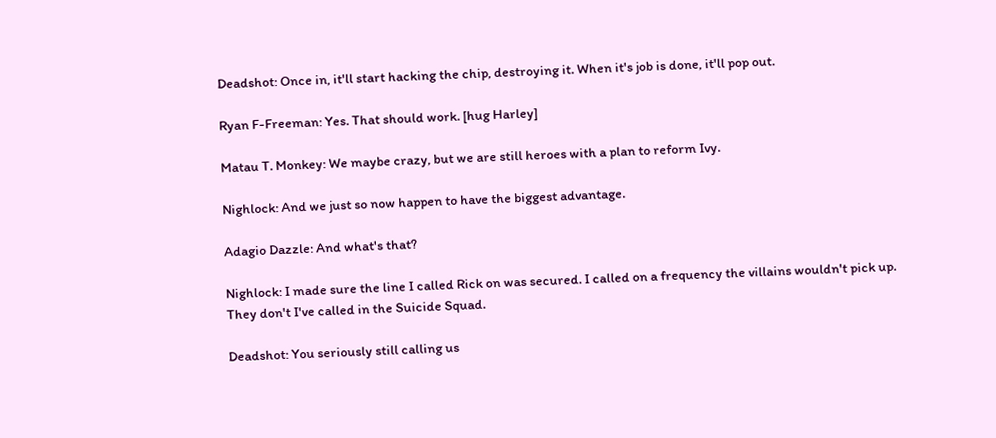Deadshot: Once in, it'll start hacking the chip, destroying it. When it's job is done, it'll pop out.

Ryan F-Freeman: Yes. That should work. [hug Harley]

Matau T. Monkey: We maybe crazy, but we are still heroes with a plan to reform Ivy.

Nighlock: And we just so now happen to have the biggest advantage.

Adagio Dazzle: And what's that?

Nighlock: I made sure the line I called Rick on was secured. I called on a frequency the villains wouldn't pick up. They don't I've called in the Suicide Squad.

Deadshot: You seriously still calling us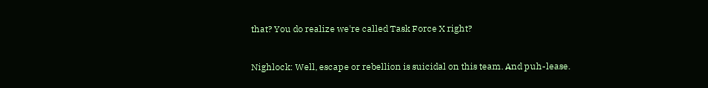that? You do realize we're called Task Force X right?

Nighlock: Well, escape or rebellion is suicidal on this team. And puh-lease.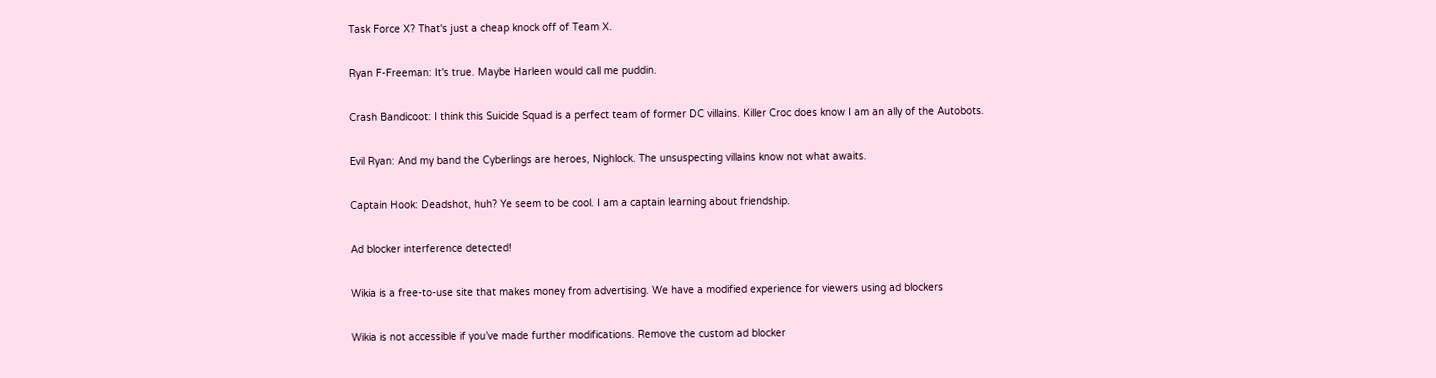Task Force X? That's just a cheap knock off of Team X.

Ryan F-Freeman: It's true. Maybe Harleen would call me puddin.

Crash Bandicoot: I think this Suicide Squad is a perfect team of former DC villains. Killer Croc does know I am an ally of the Autobots.

Evil Ryan: And my band the Cyberlings are heroes, Nighlock. The unsuspecting villains know not what awaits.

Captain Hook: Deadshot, huh? Ye seem to be cool. I am a captain learning about friendship.

Ad blocker interference detected!

Wikia is a free-to-use site that makes money from advertising. We have a modified experience for viewers using ad blockers

Wikia is not accessible if you’ve made further modifications. Remove the custom ad blocker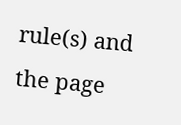rule(s) and the page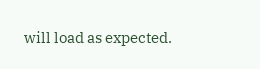will load as expected.